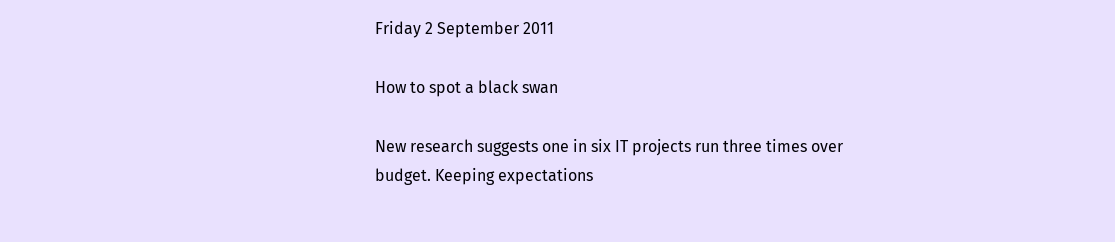Friday 2 September 2011

How to spot a black swan

New research suggests one in six IT projects run three times over budget. Keeping expectations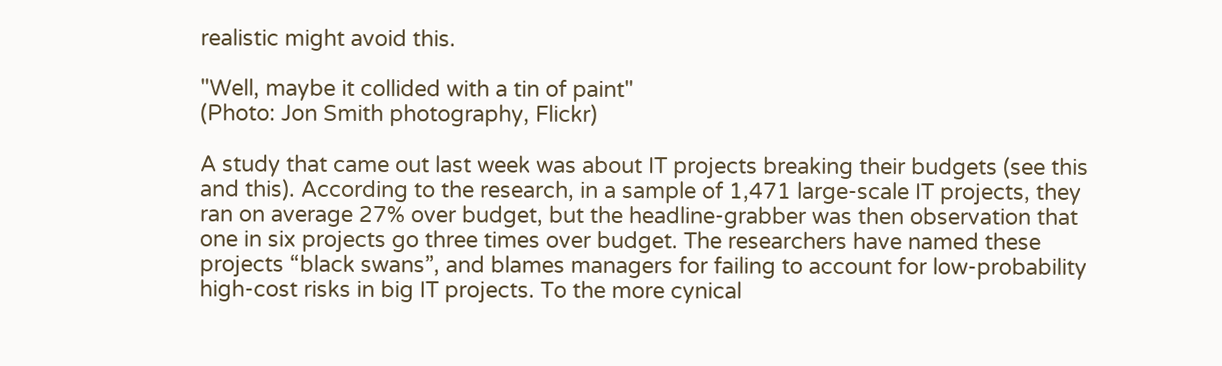realistic might avoid this.

"Well, maybe it collided with a tin of paint"
(Photo: Jon Smith photography, Flickr)

A study that came out last week was about IT projects breaking their budgets (see this and this). According to the research, in a sample of 1,471 large-scale IT projects, they ran on average 27% over budget, but the headline-grabber was then observation that one in six projects go three times over budget. The researchers have named these projects “black swans”, and blames managers for failing to account for low-probability high-cost risks in big IT projects. To the more cynical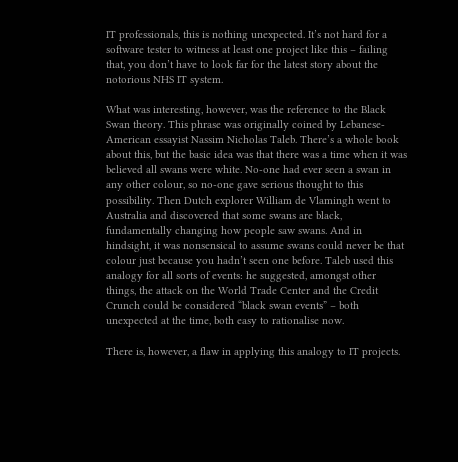IT professionals, this is nothing unexpected. It’s not hard for a software tester to witness at least one project like this – failing that, you don’t have to look far for the latest story about the notorious NHS IT system.

What was interesting, however, was the reference to the Black Swan theory. This phrase was originally coined by Lebanese-American essayist Nassim Nicholas Taleb. There’s a whole book about this, but the basic idea was that there was a time when it was believed all swans were white. No-one had ever seen a swan in any other colour, so no-one gave serious thought to this possibility. Then Dutch explorer William de Vlamingh went to Australia and discovered that some swans are black, fundamentally changing how people saw swans. And in hindsight, it was nonsensical to assume swans could never be that colour just because you hadn’t seen one before. Taleb used this analogy for all sorts of events: he suggested, amongst other things, the attack on the World Trade Center and the Credit Crunch could be considered “black swan events” – both unexpected at the time, both easy to rationalise now.

There is, however, a flaw in applying this analogy to IT projects.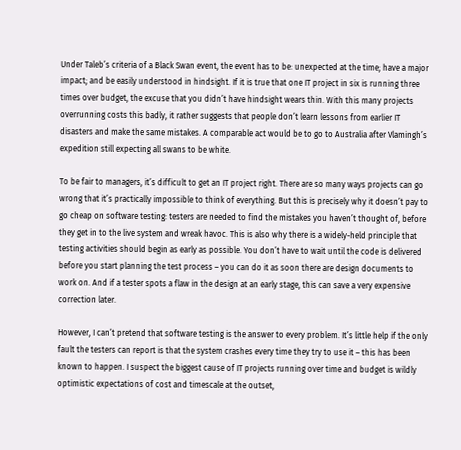Under Taleb’s criteria of a Black Swan event, the event has to be: unexpected at the time; have a major impact; and be easily understood in hindsight. If it is true that one IT project in six is running three times over budget, the excuse that you didn’t have hindsight wears thin. With this many projects overrunning costs this badly, it rather suggests that people don’t learn lessons from earlier IT disasters and make the same mistakes. A comparable act would be to go to Australia after Vlamingh’s expedition still expecting all swans to be white.

To be fair to managers, it’s difficult to get an IT project right. There are so many ways projects can go wrong that it’s practically impossible to think of everything. But this is precisely why it doesn’t pay to go cheap on software testing: testers are needed to find the mistakes you haven’t thought of, before they get in to the live system and wreak havoc. This is also why there is a widely-held principle that testing activities should begin as early as possible. You don’t have to wait until the code is delivered before you start planning the test process – you can do it as soon there are design documents to work on. And if a tester spots a flaw in the design at an early stage, this can save a very expensive correction later.

However, I can’t pretend that software testing is the answer to every problem. It’s little help if the only fault the testers can report is that the system crashes every time they try to use it – this has been known to happen. I suspect the biggest cause of IT projects running over time and budget is wildly optimistic expectations of cost and timescale at the outset,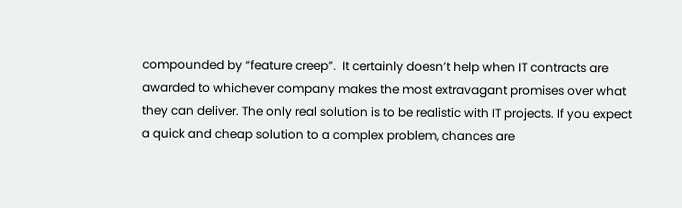compounded by “feature creep”.  It certainly doesn’t help when IT contracts are awarded to whichever company makes the most extravagant promises over what they can deliver. The only real solution is to be realistic with IT projects. If you expect a quick and cheap solution to a complex problem, chances are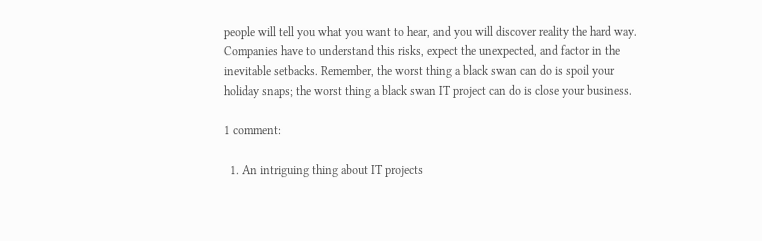people will tell you what you want to hear, and you will discover reality the hard way. Companies have to understand this risks, expect the unexpected, and factor in the inevitable setbacks. Remember, the worst thing a black swan can do is spoil your holiday snaps; the worst thing a black swan IT project can do is close your business.

1 comment:

  1. An intriguing thing about IT projects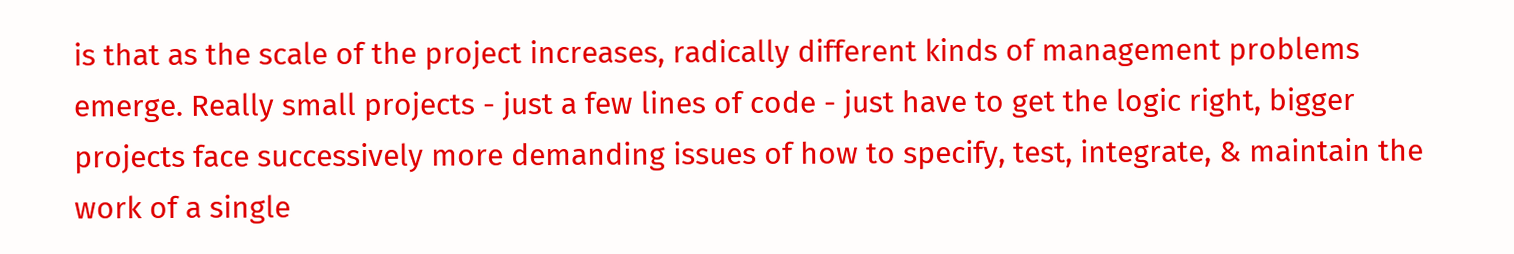is that as the scale of the project increases, radically different kinds of management problems emerge. Really small projects - just a few lines of code - just have to get the logic right, bigger projects face successively more demanding issues of how to specify, test, integrate, & maintain the work of a single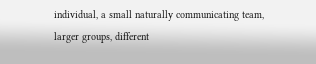individual, a small naturally communicating team, larger groups, different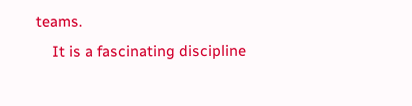teams.
    It is a fascinating discipline